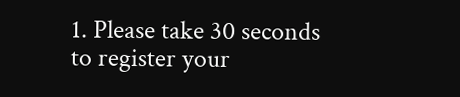1. Please take 30 seconds to register your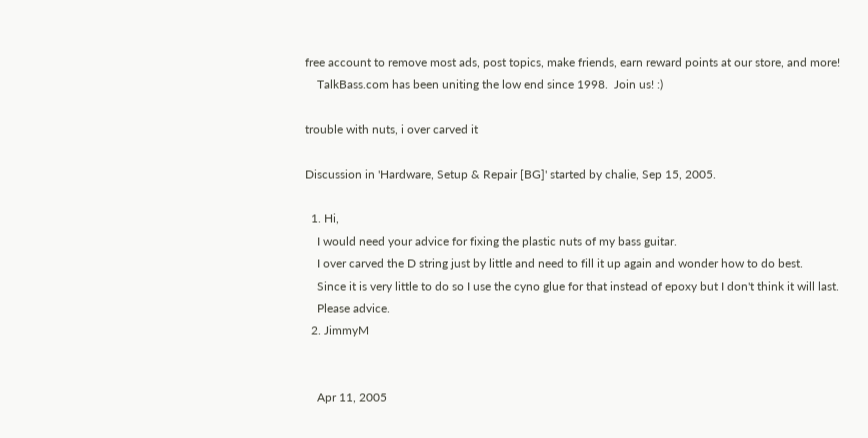free account to remove most ads, post topics, make friends, earn reward points at our store, and more!
    TalkBass.com has been uniting the low end since 1998.  Join us! :)

trouble with nuts, i over carved it

Discussion in 'Hardware, Setup & Repair [BG]' started by chalie, Sep 15, 2005.

  1. Hi,
    I would need your advice for fixing the plastic nuts of my bass guitar.
    I over carved the D string just by little and need to fill it up again and wonder how to do best.
    Since it is very little to do so I use the cyno glue for that instead of epoxy but I don't think it will last.
    Please advice.
  2. JimmyM


    Apr 11, 2005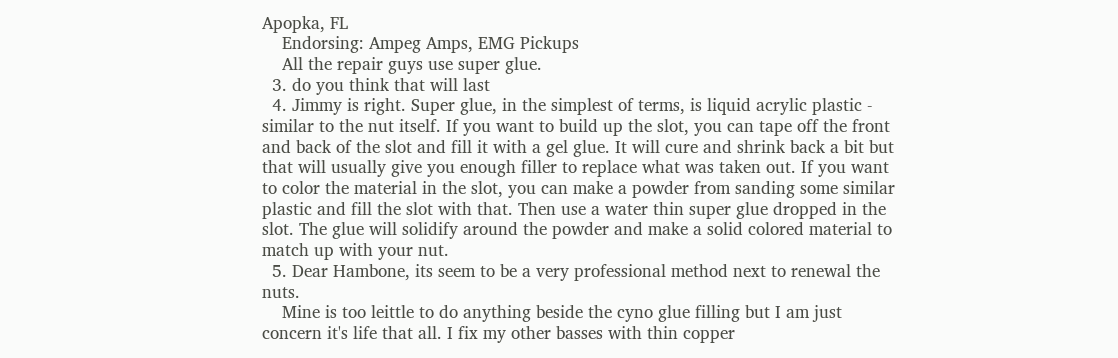Apopka, FL
    Endorsing: Ampeg Amps, EMG Pickups
    All the repair guys use super glue.
  3. do you think that will last
  4. Jimmy is right. Super glue, in the simplest of terms, is liquid acrylic plastic - similar to the nut itself. If you want to build up the slot, you can tape off the front and back of the slot and fill it with a gel glue. It will cure and shrink back a bit but that will usually give you enough filler to replace what was taken out. If you want to color the material in the slot, you can make a powder from sanding some similar plastic and fill the slot with that. Then use a water thin super glue dropped in the slot. The glue will solidify around the powder and make a solid colored material to match up with your nut.
  5. Dear Hambone, its seem to be a very professional method next to renewal the nuts.
    Mine is too leittle to do anything beside the cyno glue filling but I am just concern it's life that all. I fix my other basses with thin copper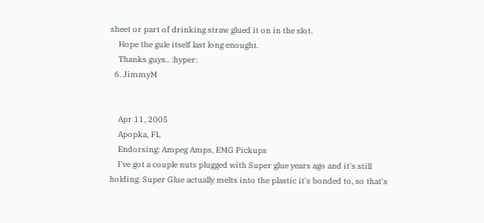sheet or part of drinking straw glued it on in the slot.
    Hope the gule itself last long enought.
    Thanks guys.. :hyper:
  6. JimmyM


    Apr 11, 2005
    Apopka, FL
    Endorsing: Ampeg Amps, EMG Pickups
    I've got a couple nuts plugged with Super glue years ago and it's still holding. Super Glue actually melts into the plastic it's bonded to, so that's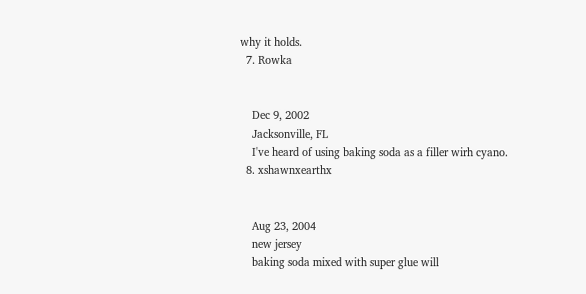why it holds.
  7. Rowka


    Dec 9, 2002
    Jacksonville, FL
    I've heard of using baking soda as a filler wirh cyano.
  8. xshawnxearthx


    Aug 23, 2004
    new jersey
    baking soda mixed with super glue will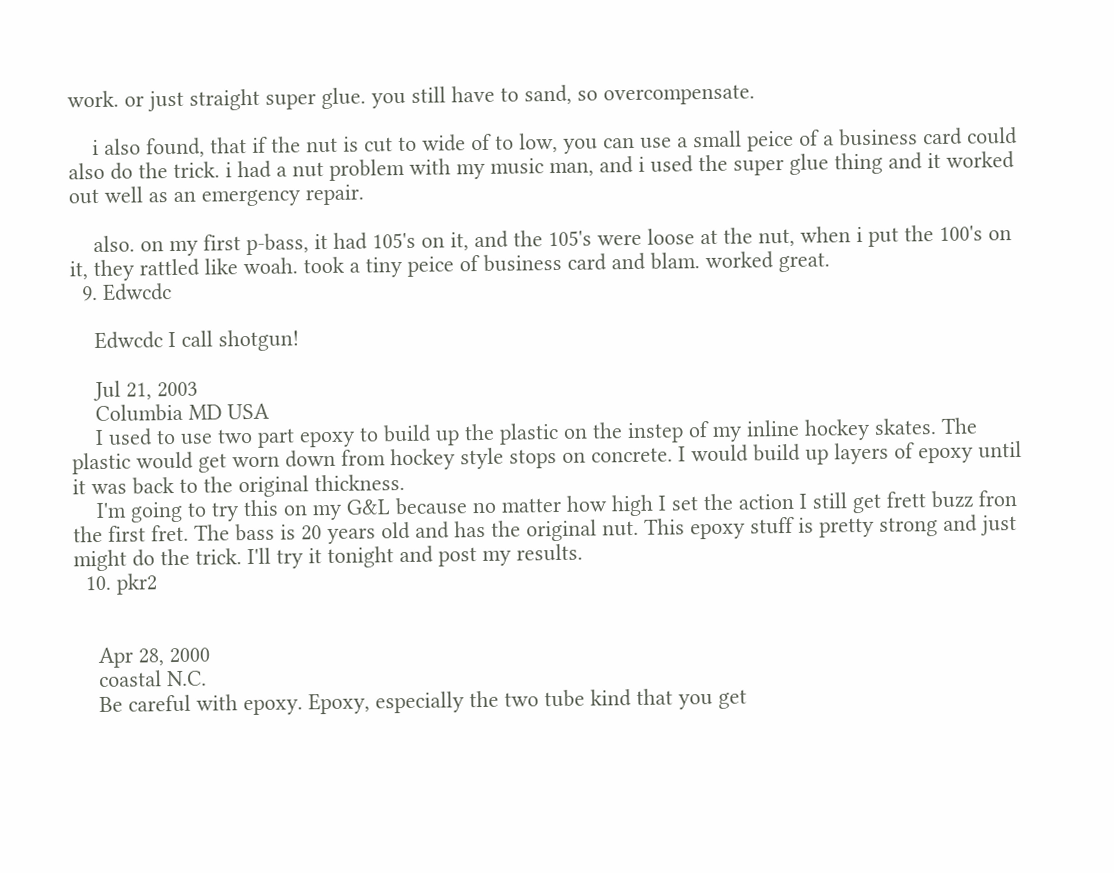work. or just straight super glue. you still have to sand, so overcompensate.

    i also found, that if the nut is cut to wide of to low, you can use a small peice of a business card could also do the trick. i had a nut problem with my music man, and i used the super glue thing and it worked out well as an emergency repair.

    also. on my first p-bass, it had 105's on it, and the 105's were loose at the nut, when i put the 100's on it, they rattled like woah. took a tiny peice of business card and blam. worked great.
  9. Edwcdc

    Edwcdc I call shotgun!

    Jul 21, 2003
    Columbia MD USA
    I used to use two part epoxy to build up the plastic on the instep of my inline hockey skates. The plastic would get worn down from hockey style stops on concrete. I would build up layers of epoxy until it was back to the original thickness.
    I'm going to try this on my G&L because no matter how high I set the action I still get frett buzz fron the first fret. The bass is 20 years old and has the original nut. This epoxy stuff is pretty strong and just might do the trick. I'll try it tonight and post my results.
  10. pkr2


    Apr 28, 2000
    coastal N.C.
    Be careful with epoxy. Epoxy, especially the two tube kind that you get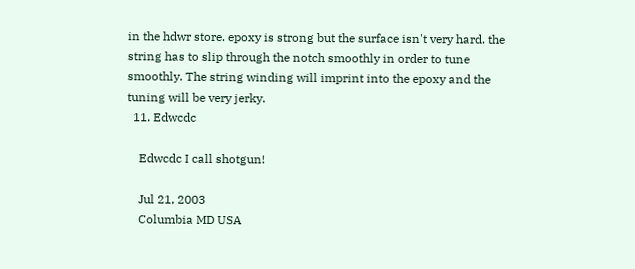in the hdwr store. epoxy is strong but the surface isn't very hard. the string has to slip through the notch smoothly in order to tune smoothly. The string winding will imprint into the epoxy and the tuning will be very jerky.
  11. Edwcdc

    Edwcdc I call shotgun!

    Jul 21, 2003
    Columbia MD USA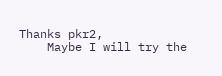Thanks pkr2,
    Maybe I will try the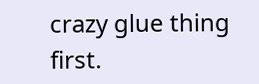crazy glue thing first.